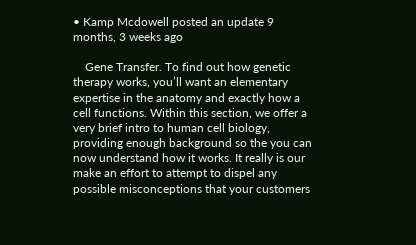• Kamp Mcdowell posted an update 9 months, 3 weeks ago

    Gene Transfer. To find out how genetic therapy works, you’ll want an elementary expertise in the anatomy and exactly how a cell functions. Within this section, we offer a very brief intro to human cell biology, providing enough background so the you can now understand how it works. It really is our make an effort to attempt to dispel any possible misconceptions that your customers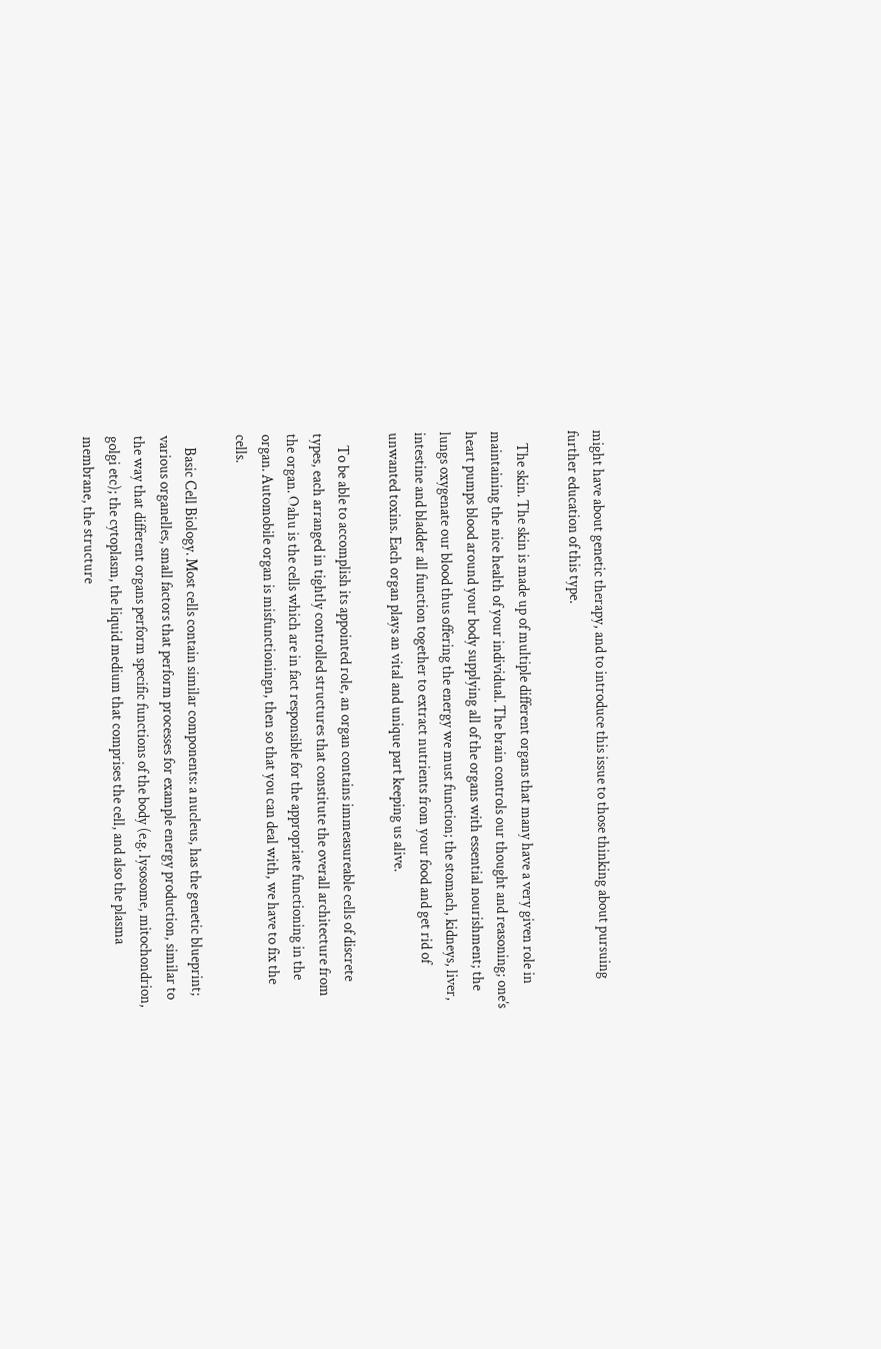might have about genetic therapy, and to introduce this issue to those thinking about pursuing further education of this type.

    The skin. The skin is made up of multiple different organs that many have a very given role in maintaining the nice health of your individual. The brain controls our thought and reasoning; one’s heart pumps blood around your body supplying all of the organs with essential nourishment; the lungs oxygenate our blood thus offering the energy we must function; the stomach, kidneys, liver, intestine and bladder all function together to extract nutrients from your food and get rid of unwanted toxins. Each organ plays an vital and unique part keeping us alive.

    To be able to accomplish its appointed role, an organ contains immeasureable cells of discrete types, each arranged in tightly controlled structures that constitute the overall architecture from the organ. Oahu is the cells which are in fact responsible for the appropriate functioning in the organ. Automobile organ is misfunctioningn, then so that you can deal with, we have to fix the cells.

    Basic Cell Biology. Most cells contain similar components: a nucleus, has the genetic blueprint; various organelles, small factors that perform processes for example energy production, similar to the way that different organs perform specific functions of the body (e.g. lysosome, mitochondrion, golgi etc); the cytoplasm, the liquid medium that comprises the cell, and also the plasma membrane, the structure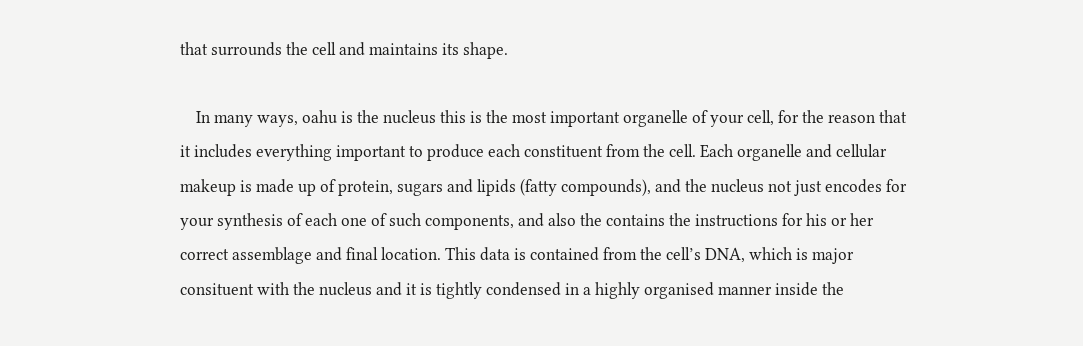that surrounds the cell and maintains its shape.

    In many ways, oahu is the nucleus this is the most important organelle of your cell, for the reason that it includes everything important to produce each constituent from the cell. Each organelle and cellular makeup is made up of protein, sugars and lipids (fatty compounds), and the nucleus not just encodes for your synthesis of each one of such components, and also the contains the instructions for his or her correct assemblage and final location. This data is contained from the cell’s DNA, which is major consituent with the nucleus and it is tightly condensed in a highly organised manner inside the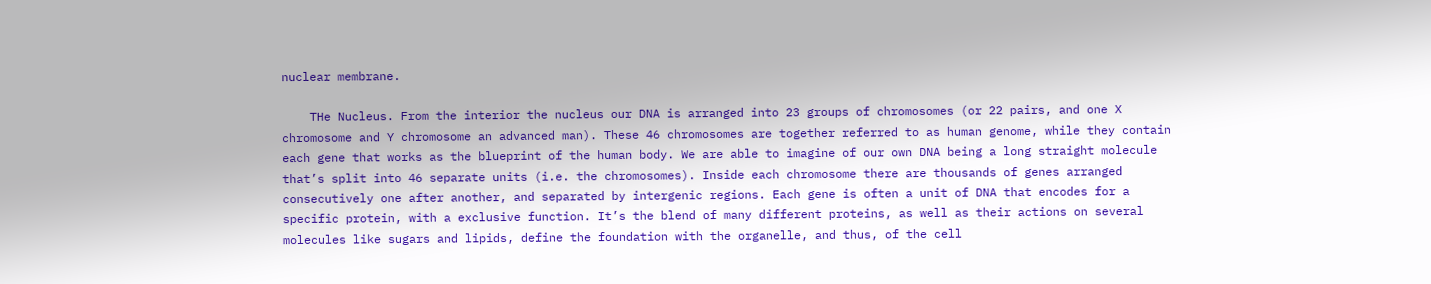nuclear membrane.

    THe Nucleus. From the interior the nucleus our DNA is arranged into 23 groups of chromosomes (or 22 pairs, and one X chromosome and Y chromosome an advanced man). These 46 chromosomes are together referred to as human genome, while they contain each gene that works as the blueprint of the human body. We are able to imagine of our own DNA being a long straight molecule that’s split into 46 separate units (i.e. the chromosomes). Inside each chromosome there are thousands of genes arranged consecutively one after another, and separated by intergenic regions. Each gene is often a unit of DNA that encodes for a specific protein, with a exclusive function. It’s the blend of many different proteins, as well as their actions on several molecules like sugars and lipids, define the foundation with the organelle, and thus, of the cell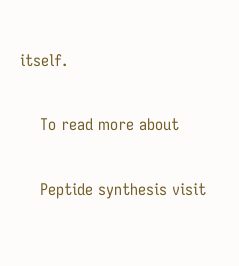itself.

    To read more about

    Peptide synthesis visit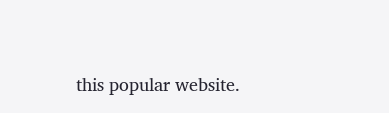this popular website.